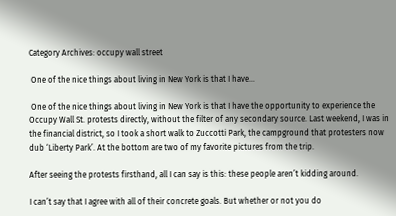Category Archives: occupy wall street

 One of the nice things about living in New York is that I have…

 One of the nice things about living in New York is that I have the opportunity to experience the Occupy Wall St. protests directly, without the filter of any secondary source. Last weekend, I was in the financial district, so I took a short walk to Zuccotti Park, the campground that protesters now dub ‘Liberty Park’. At the bottom are two of my favorite pictures from the trip.

After seeing the protests firsthand, all I can say is this: these people aren’t kidding around.

I can’t say that I agree with all of their concrete goals. But whether or not you do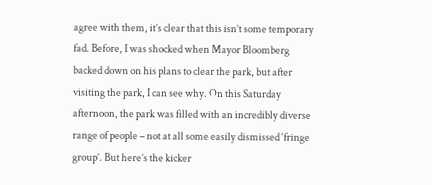agree with them, it’s clear that this isn’t some temporary fad. Before, I was shocked when Mayor Bloomberg backed down on his plans to clear the park, but after visiting the park, I can see why. On this Saturday afternoon, the park was filled with an incredibly diverse range of people – not at all some easily dismissed ‘fringe group’. But here’s the kicker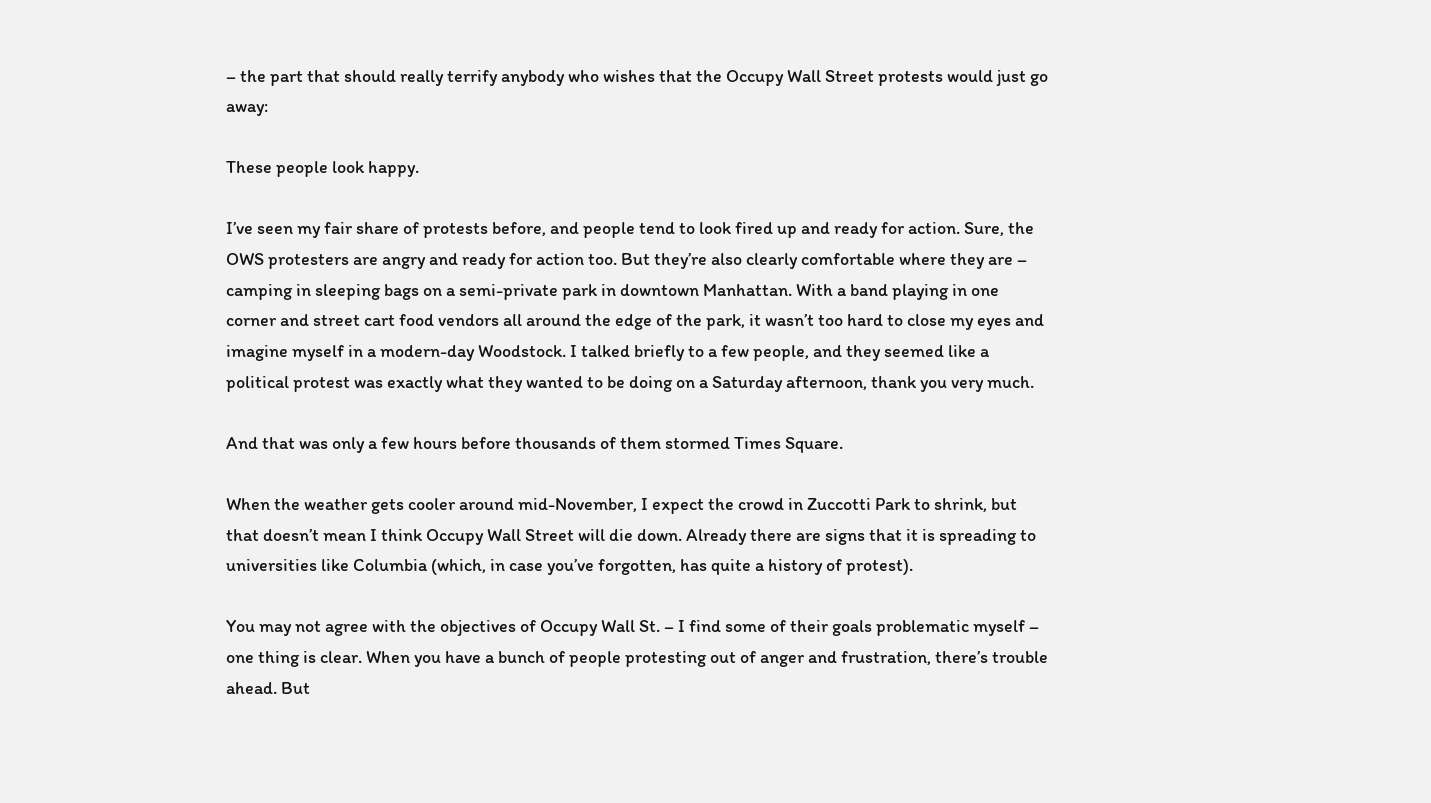– the part that should really terrify anybody who wishes that the Occupy Wall Street protests would just go away:

These people look happy.

I’ve seen my fair share of protests before, and people tend to look fired up and ready for action. Sure, the OWS protesters are angry and ready for action too. But they’re also clearly comfortable where they are – camping in sleeping bags on a semi-private park in downtown Manhattan. With a band playing in one corner and street cart food vendors all around the edge of the park, it wasn’t too hard to close my eyes and imagine myself in a modern-day Woodstock. I talked briefly to a few people, and they seemed like a political protest was exactly what they wanted to be doing on a Saturday afternoon, thank you very much.

And that was only a few hours before thousands of them stormed Times Square.

When the weather gets cooler around mid-November, I expect the crowd in Zuccotti Park to shrink, but that doesn’t mean I think Occupy Wall Street will die down. Already there are signs that it is spreading to universities like Columbia (which, in case you’ve forgotten, has quite a history of protest).

You may not agree with the objectives of Occupy Wall St. – I find some of their goals problematic myself – one thing is clear. When you have a bunch of people protesting out of anger and frustration, there’s trouble ahead. But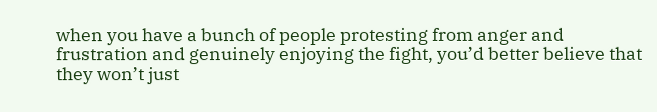when you have a bunch of people protesting from anger and frustration and genuinely enjoying the fight, you’d better believe that they won’t just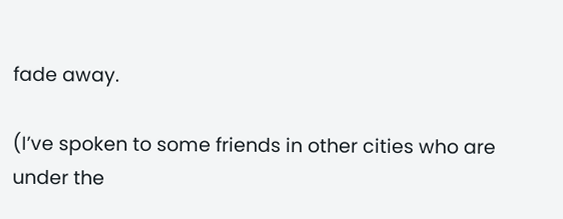fade away.

(I’ve spoken to some friends in other cities who are under the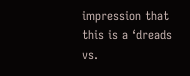impression that this is a ‘dreads vs.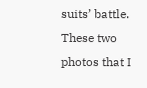suits’ battle. These two photos that I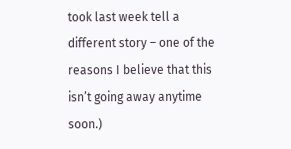took last week tell a different story – one of the reasons I believe that this isn’t going away anytime soon.)